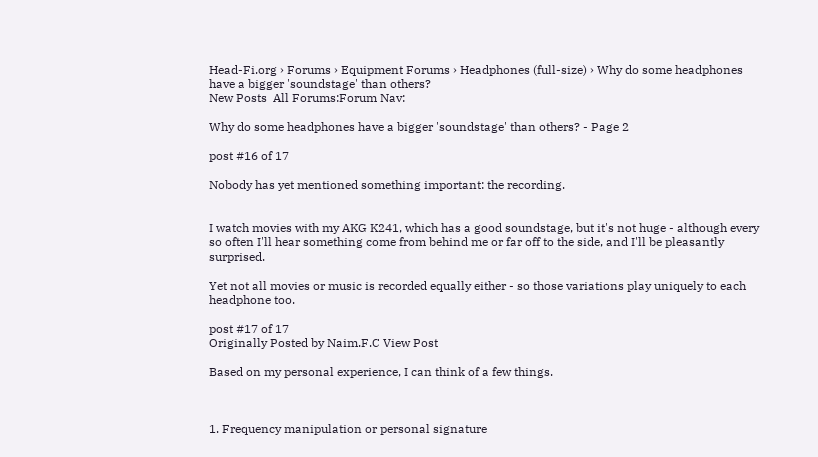Head-Fi.org › Forums › Equipment Forums › Headphones (full-size) › Why do some headphones have a bigger 'soundstage' than others?
New Posts  All Forums:Forum Nav:

Why do some headphones have a bigger 'soundstage' than others? - Page 2

post #16 of 17

Nobody has yet mentioned something important: the recording.


I watch movies with my AKG K241, which has a good soundstage, but it's not huge - although every so often I'll hear something come from behind me or far off to the side, and I'll be pleasantly surprised.

Yet not all movies or music is recorded equally either - so those variations play uniquely to each headphone too.

post #17 of 17
Originally Posted by Naim.F.C View Post

Based on my personal experience, I can think of a few things.



1. Frequency manipulation or personal signature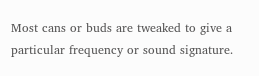Most cans or buds are tweaked to give a particular frequency or sound signature.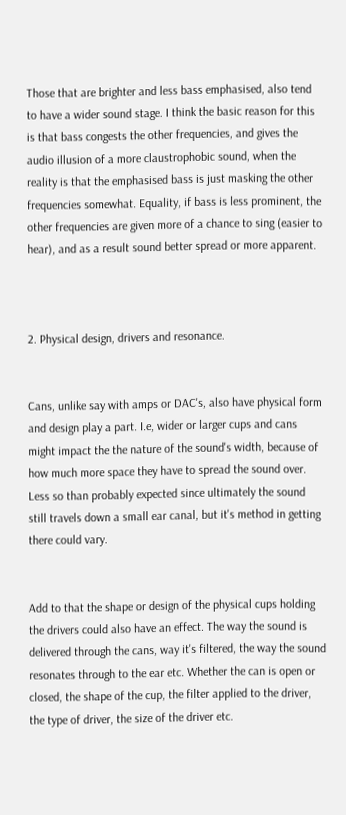Those that are brighter and less bass emphasised, also tend to have a wider sound stage. I think the basic reason for this is that bass congests the other frequencies, and gives the audio illusion of a more claustrophobic sound, when the reality is that the emphasised bass is just masking the other frequencies somewhat. Equality, if bass is less prominent, the other frequencies are given more of a chance to sing (easier to hear), and as a result sound better spread or more apparent.



2. Physical design, drivers and resonance.


Cans, unlike say with amps or DAC's, also have physical form and design play a part. I.e, wider or larger cups and cans might impact the the nature of the sound's width, because of how much more space they have to spread the sound over. Less so than probably expected since ultimately the sound still travels down a small ear canal, but it's method in getting there could vary.


Add to that the shape or design of the physical cups holding the drivers could also have an effect. The way the sound is delivered through the cans, way it's filtered, the way the sound resonates through to the ear etc. Whether the can is open or closed, the shape of the cup, the filter applied to the driver, the type of driver, the size of the driver etc.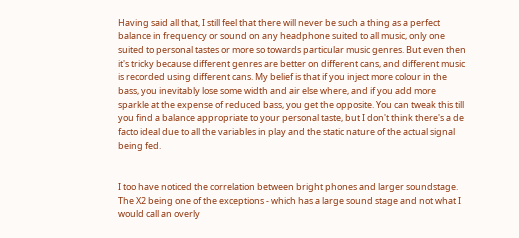Having said all that, I still feel that there will never be such a thing as a perfect balance in frequency or sound on any headphone suited to all music, only one suited to personal tastes or more so towards particular music genres. But even then it's tricky because different genres are better on different cans, and different music is recorded using different cans. My belief is that if you inject more colour in the bass, you inevitably lose some width and air else where, and if you add more sparkle at the expense of reduced bass, you get the opposite. You can tweak this till you find a balance appropriate to your personal taste, but I don't think there's a de facto ideal due to all the variables in play and the static nature of the actual signal being fed.


I too have noticed the correlation between bright phones and larger soundstage.  The X2 being one of the exceptions - which has a large sound stage and not what I would call an overly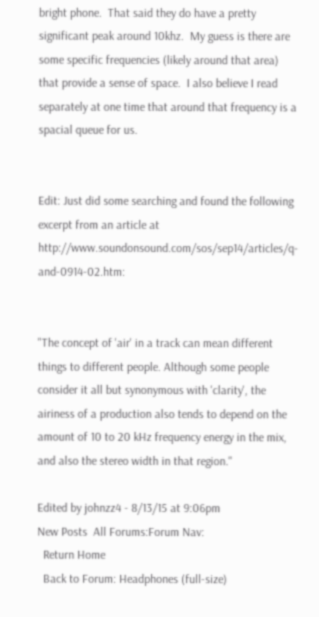bright phone.  That said they do have a pretty significant peak around 10khz.  My guess is there are some specific frequencies (likely around that area) that provide a sense of space.  I also believe I read separately at one time that around that frequency is a spacial queue for us.


Edit: Just did some searching and found the following excerpt from an article at http://www.soundonsound.com/sos/sep14/articles/q-and-0914-02.htm:


"The concept of 'air' in a track can mean different things to different people. Although some people consider it all but synonymous with 'clarity', the airiness of a production also tends to depend on the amount of 10 to 20 kHz frequency energy in the mix, and also the stereo width in that region."

Edited by johnzz4 - 8/13/15 at 9:06pm
New Posts  All Forums:Forum Nav:
  Return Home
  Back to Forum: Headphones (full-size)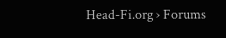Head-Fi.org › Forums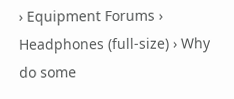› Equipment Forums › Headphones (full-size) › Why do some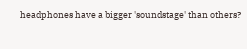headphones have a bigger 'soundstage' than others?